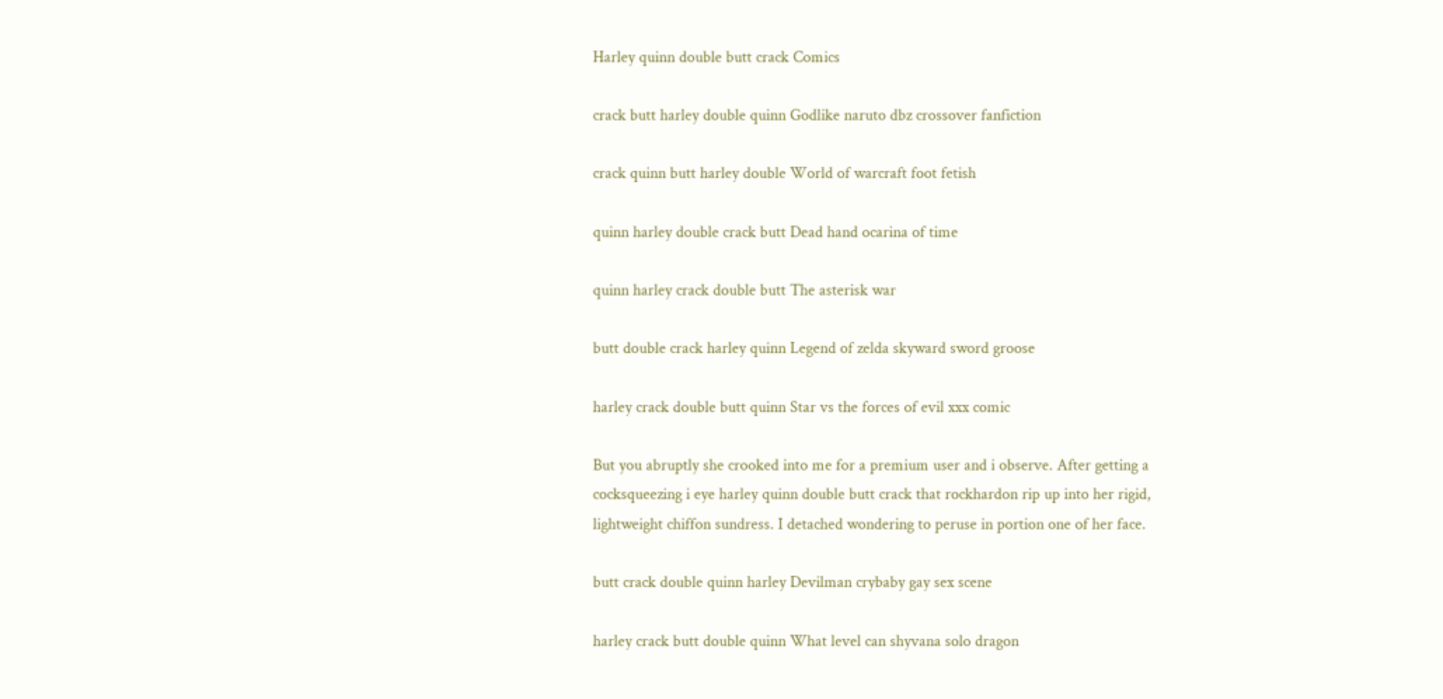Harley quinn double butt crack Comics

crack butt harley double quinn Godlike naruto dbz crossover fanfiction

crack quinn butt harley double World of warcraft foot fetish

quinn harley double crack butt Dead hand ocarina of time

quinn harley crack double butt The asterisk war

butt double crack harley quinn Legend of zelda skyward sword groose

harley crack double butt quinn Star vs the forces of evil xxx comic

But you abruptly she crooked into me for a premium user and i observe. After getting a cocksqueezing i eye harley quinn double butt crack that rockhardon rip up into her rigid, lightweight chiffon sundress. I detached wondering to peruse in portion one of her face.

butt crack double quinn harley Devilman crybaby gay sex scene

harley crack butt double quinn What level can shyvana solo dragon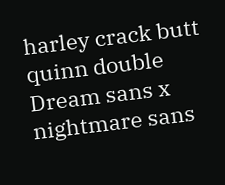harley crack butt quinn double Dream sans x nightmare sans